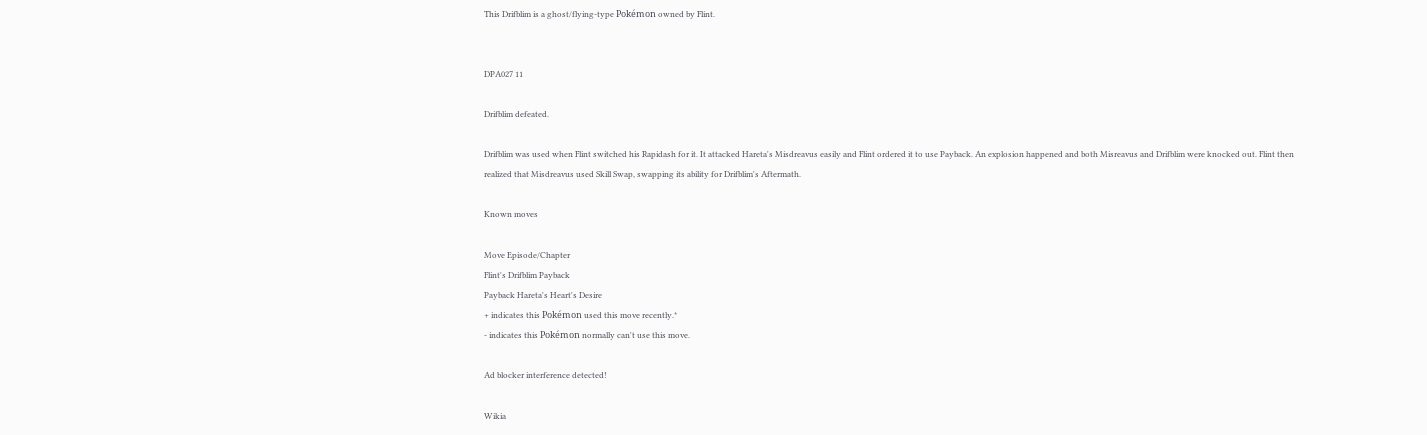This Drifblim is a ghost/flying-type Pokémon owned by Flint.


DPA027 11

Drifblim defeated.

Drifblim was used when Flint switched his Rapidash for it. It attacked Hareta's Misdreavus easily and Flint ordered it to use Payback. An explosion happened and both Misreavus and Drifblim were knocked out. Flint then realized that Misdreavus used Skill Swap, swapping its ability for Drifblim's Aftermath.

Known moves

Move Episode/Chapter
Flint's Drifblim Payback
Payback Hareta's Heart's Desire
+ indicates this Pokémon used this move recently.*
- indicates this Pokémon normally can't use this move.

Ad blocker interference detected!

Wikia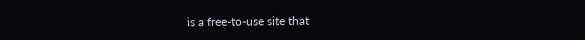is a free-to-use site that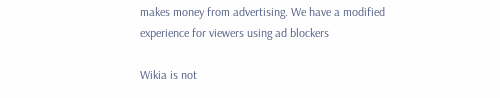makes money from advertising. We have a modified experience for viewers using ad blockers

Wikia is not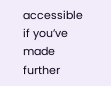accessible if you’ve made further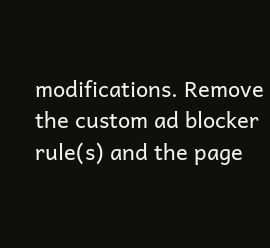modifications. Remove the custom ad blocker rule(s) and the page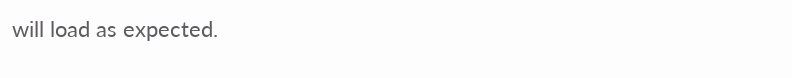will load as expected.